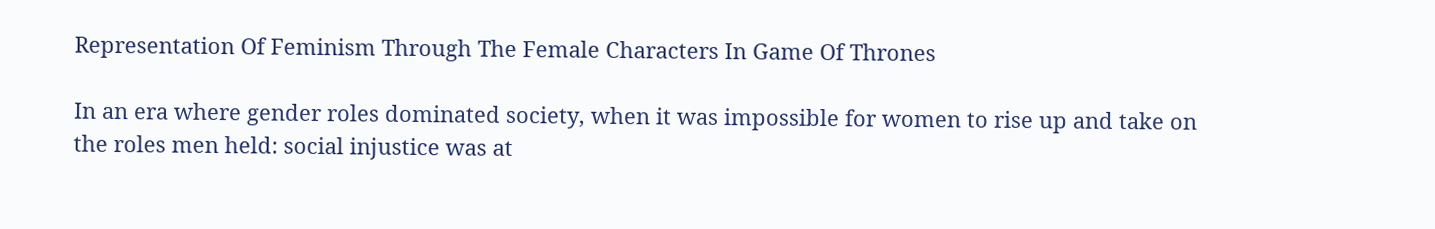Representation Of Feminism Through The Female Characters In Game Of Thrones

In an era where gender roles dominated society, when it was impossible for women to rise up and take on the roles men held: social injustice was at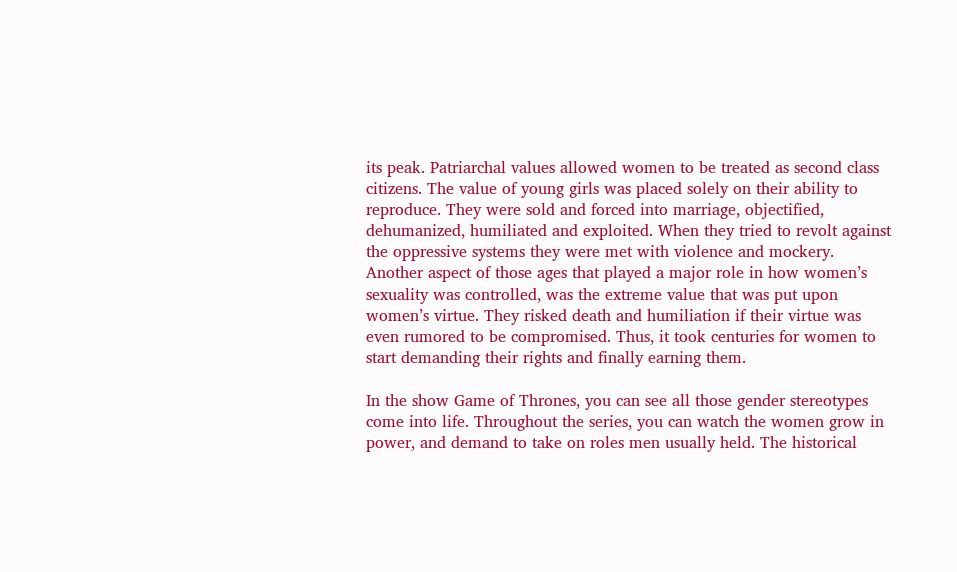its peak. Patriarchal values allowed women to be treated as second class citizens. The value of young girls was placed solely on their ability to reproduce. They were sold and forced into marriage, objectified, dehumanized, humiliated and exploited. When they tried to revolt against the oppressive systems they were met with violence and mockery. Another aspect of those ages that played a major role in how women’s sexuality was controlled, was the extreme value that was put upon women’s virtue. They risked death and humiliation if their virtue was even rumored to be compromised. Thus, it took centuries for women to start demanding their rights and finally earning them.

In the show Game of Thrones, you can see all those gender stereotypes come into life. Throughout the series, you can watch the women grow in power, and demand to take on roles men usually held. The historical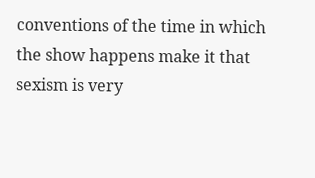conventions of the time in which the show happens make it that sexism is very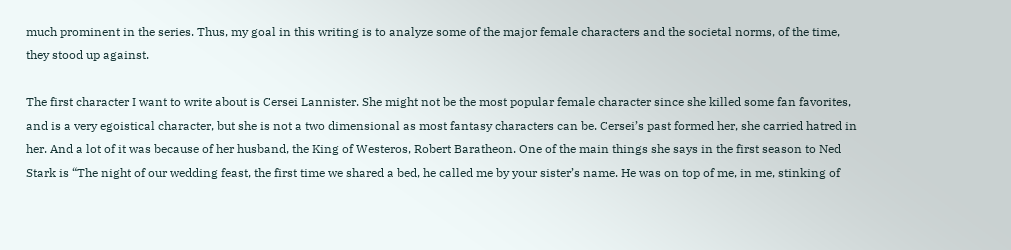much prominent in the series. Thus, my goal in this writing is to analyze some of the major female characters and the societal norms, of the time, they stood up against.

The first character I want to write about is Cersei Lannister. She might not be the most popular female character since she killed some fan favorites, and is a very egoistical character, but she is not a two dimensional as most fantasy characters can be. Cersei’s past formed her, she carried hatred in her. And a lot of it was because of her husband, the King of Westeros, Robert Baratheon. One of the main things she says in the first season to Ned Stark is “The night of our wedding feast, the first time we shared a bed, he called me by your sister’s name. He was on top of me, in me, stinking of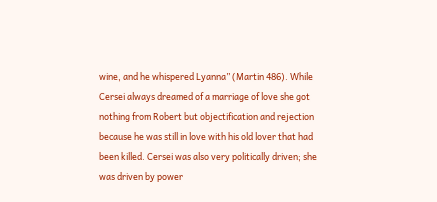wine, and he whispered Lyanna” (Martin 486). While Cersei always dreamed of a marriage of love she got nothing from Robert but objectification and rejection because he was still in love with his old lover that had been killed. Cersei was also very politically driven; she was driven by power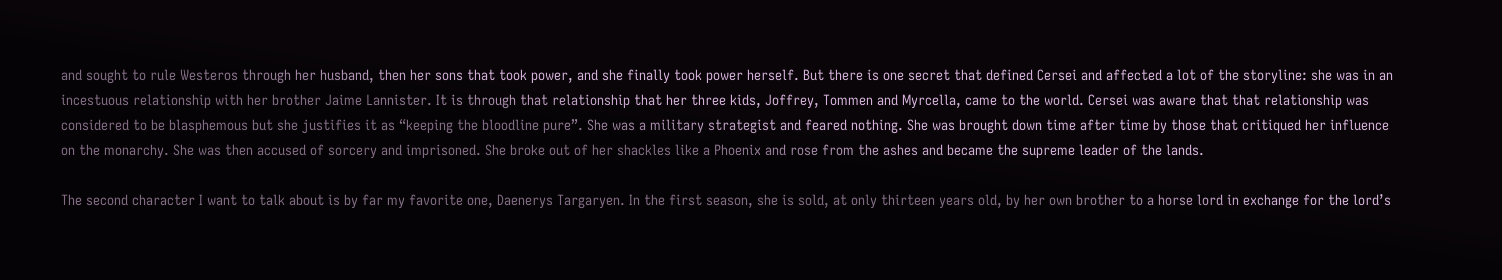and sought to rule Westeros through her husband, then her sons that took power, and she finally took power herself. But there is one secret that defined Cersei and affected a lot of the storyline: she was in an incestuous relationship with her brother Jaime Lannister. It is through that relationship that her three kids, Joffrey, Tommen and Myrcella, came to the world. Cersei was aware that that relationship was considered to be blasphemous but she justifies it as “keeping the bloodline pure”. She was a military strategist and feared nothing. She was brought down time after time by those that critiqued her influence on the monarchy. She was then accused of sorcery and imprisoned. She broke out of her shackles like a Phoenix and rose from the ashes and became the supreme leader of the lands.

The second character I want to talk about is by far my favorite one, Daenerys Targaryen. In the first season, she is sold, at only thirteen years old, by her own brother to a horse lord in exchange for the lord’s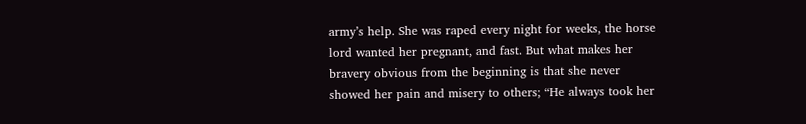army’s help. She was raped every night for weeks, the horse lord wanted her pregnant, and fast. But what makes her bravery obvious from the beginning is that she never showed her pain and misery to others; “He always took her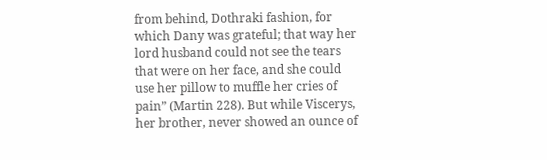from behind, Dothraki fashion, for which Dany was grateful; that way her lord husband could not see the tears that were on her face, and she could use her pillow to muffle her cries of pain” (Martin 228). But while Viscerys, her brother, never showed an ounce of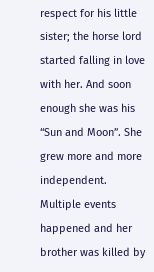respect for his little sister; the horse lord started falling in love with her. And soon enough she was his “Sun and Moon”. She grew more and more independent. Multiple events happened and her brother was killed by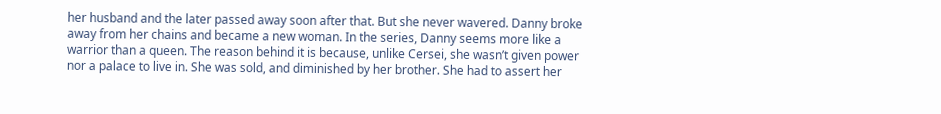her husband and the later passed away soon after that. But she never wavered. Danny broke away from her chains and became a new woman. In the series, Danny seems more like a warrior than a queen. The reason behind it is because, unlike Cersei, she wasn’t given power nor a palace to live in. She was sold, and diminished by her brother. She had to assert her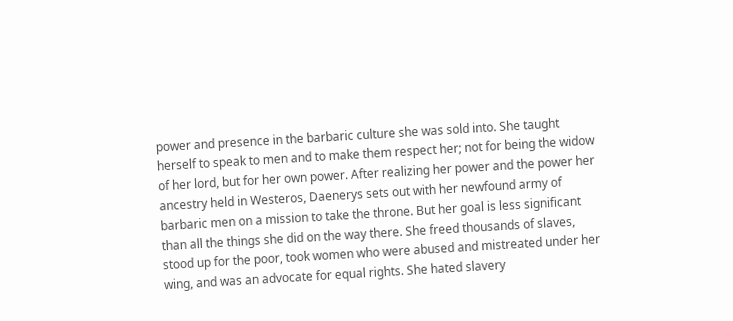power and presence in the barbaric culture she was sold into. She taught herself to speak to men and to make them respect her; not for being the widow of her lord, but for her own power. After realizing her power and the power her ancestry held in Westeros, Daenerys sets out with her newfound army of barbaric men on a mission to take the throne. But her goal is less significant than all the things she did on the way there. She freed thousands of slaves, stood up for the poor, took women who were abused and mistreated under her wing, and was an advocate for equal rights. She hated slavery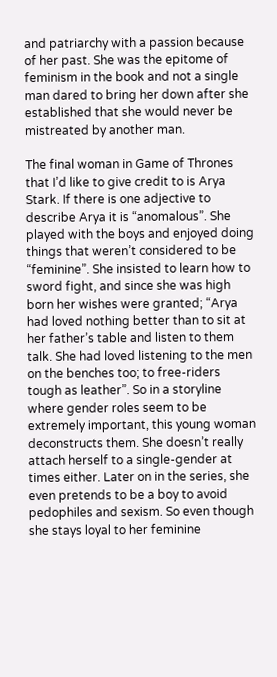and patriarchy with a passion because of her past. She was the epitome of feminism in the book and not a single man dared to bring her down after she established that she would never be mistreated by another man.

The final woman in Game of Thrones that I’d like to give credit to is Arya Stark. If there is one adjective to describe Arya it is “anomalous”. She played with the boys and enjoyed doing things that weren’t considered to be “feminine”. She insisted to learn how to sword fight, and since she was high born her wishes were granted; “Arya had loved nothing better than to sit at her father’s table and listen to them talk. She had loved listening to the men on the benches too; to free-riders tough as leather”. So in a storyline where gender roles seem to be extremely important, this young woman deconstructs them. She doesn’t really attach herself to a single-gender at times either. Later on in the series, she even pretends to be a boy to avoid pedophiles and sexism. So even though she stays loyal to her feminine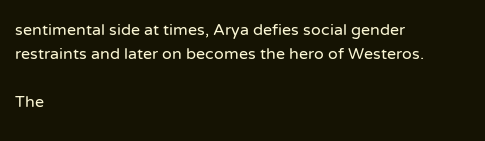sentimental side at times, Arya defies social gender restraints and later on becomes the hero of Westeros.

The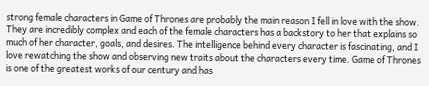strong female characters in Game of Thrones are probably the main reason I fell in love with the show. They are incredibly complex and each of the female characters has a backstory to her that explains so much of her character, goals, and desires. The intelligence behind every character is fascinating, and I love rewatching the show and observing new traits about the characters every time. Game of Thrones is one of the greatest works of our century and has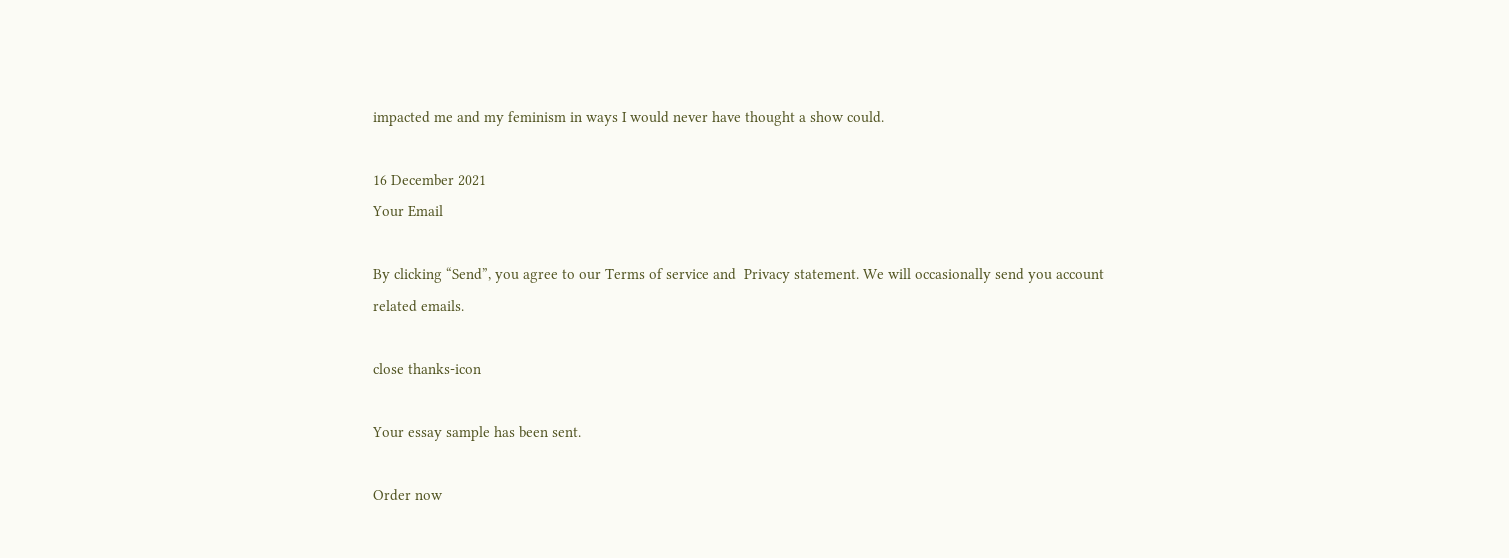impacted me and my feminism in ways I would never have thought a show could.

16 December 2021
Your Email

By clicking “Send”, you agree to our Terms of service and  Privacy statement. We will occasionally send you account related emails.

close thanks-icon

Your essay sample has been sent.

Order now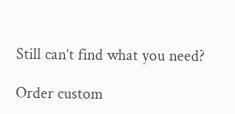Still can’t find what you need?

Order custom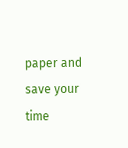paper and save your time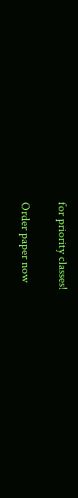for priority classes!

Order paper now